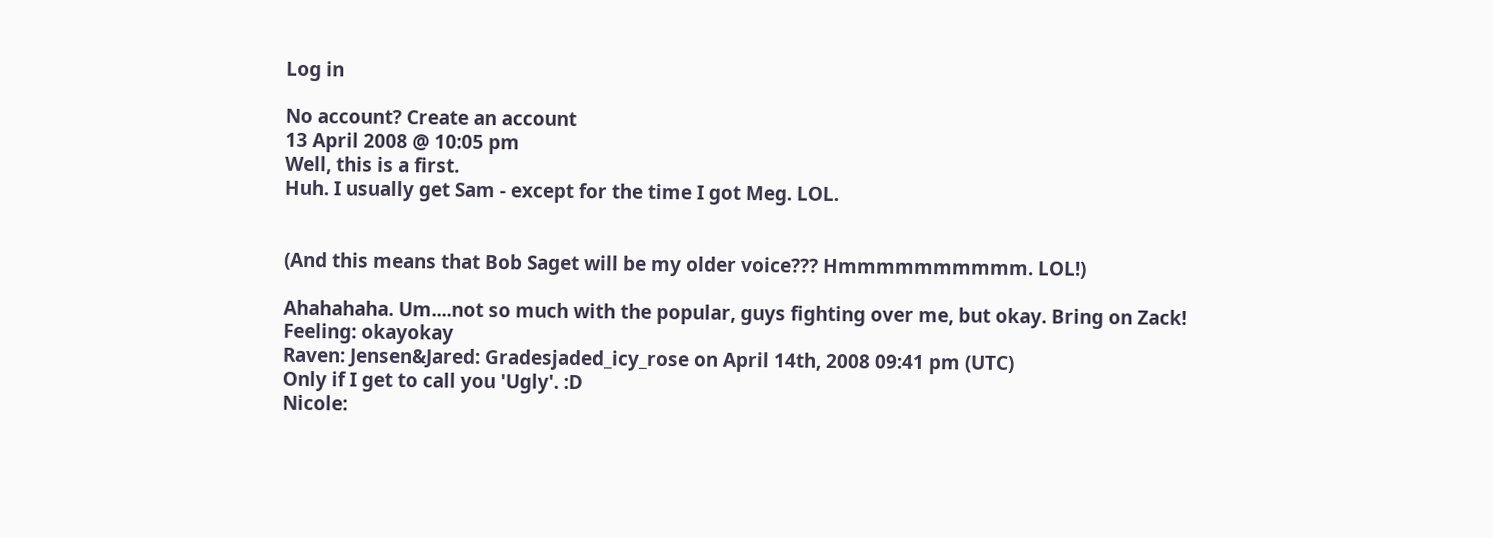Log in

No account? Create an account
13 April 2008 @ 10:05 pm
Well, this is a first.
Huh. I usually get Sam - except for the time I got Meg. LOL.


(And this means that Bob Saget will be my older voice??? Hmmmmmmmmmm. LOL!)

Ahahahaha. Um....not so much with the popular, guys fighting over me, but okay. Bring on Zack!
Feeling: okayokay
Raven: Jensen&Jared: Gradesjaded_icy_rose on April 14th, 2008 09:41 pm (UTC)
Only if I get to call you 'Ugly'. :D
Nicole: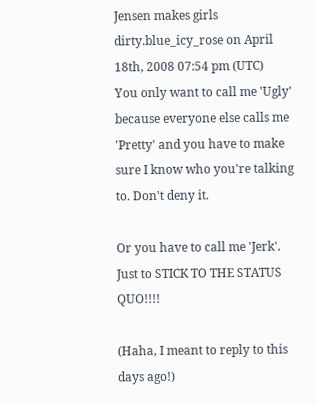Jensen makes girls dirty.blue_icy_rose on April 18th, 2008 07:54 pm (UTC)
You only want to call me 'Ugly' because everyone else calls me 'Pretty' and you have to make sure I know who you're talking to. Don't deny it.

Or you have to call me 'Jerk'. Just to STICK TO THE STATUS QUO!!!!

(Haha, I meant to reply to this days ago!)